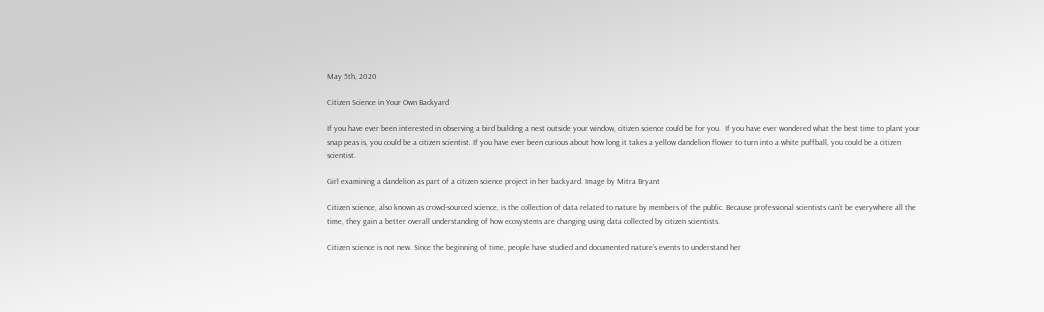May 5th, 2020

Citizen Science in Your Own Backyard

If you have ever been interested in observing a bird building a nest outside your window, citizen science could be for you.  If you have ever wondered what the best time to plant your snap peas is, you could be a citizen scientist. If you have ever been curious about how long it takes a yellow dandelion flower to turn into a white puffball, you could be a citizen scientist.

Girl examining a dandelion as part of a citizen science project in her backyard. Image by Mitra Bryant

Citizen science, also known as crowd-sourced science, is the collection of data related to nature by members of the public. Because professional scientists can’t be everywhere all the time, they gain a better overall understanding of how ecosystems are changing using data collected by citizen scientists.

Citizen science is not new. Since the beginning of time, people have studied and documented nature’s events to understand her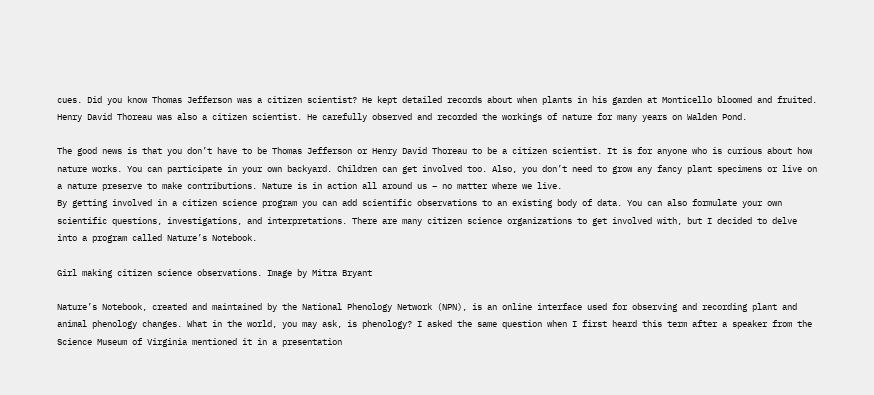cues. Did you know Thomas Jefferson was a citizen scientist? He kept detailed records about when plants in his garden at Monticello bloomed and fruited. Henry David Thoreau was also a citizen scientist. He carefully observed and recorded the workings of nature for many years on Walden Pond.

The good news is that you don’t have to be Thomas Jefferson or Henry David Thoreau to be a citizen scientist. It is for anyone who is curious about how nature works. You can participate in your own backyard. Children can get involved too. Also, you don’t need to grow any fancy plant specimens or live on a nature preserve to make contributions. Nature is in action all around us – no matter where we live.
By getting involved in a citizen science program you can add scientific observations to an existing body of data. You can also formulate your own scientific questions, investigations, and interpretations. There are many citizen science organizations to get involved with, but I decided to delve into a program called Nature’s Notebook.

Girl making citizen science observations. Image by Mitra Bryant

Nature’s Notebook, created and maintained by the National Phenology Network (NPN), is an online interface used for observing and recording plant and animal phenology changes. What in the world, you may ask, is phenology? I asked the same question when I first heard this term after a speaker from the Science Museum of Virginia mentioned it in a presentation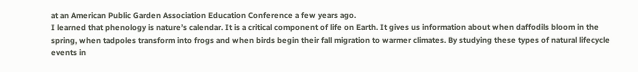at an American Public Garden Association Education Conference a few years ago.
I learned that phenology is nature’s calendar. It is a critical component of life on Earth. It gives us information about when daffodils bloom in the spring, when tadpoles transform into frogs and when birds begin their fall migration to warmer climates. By studying these types of natural lifecycle events in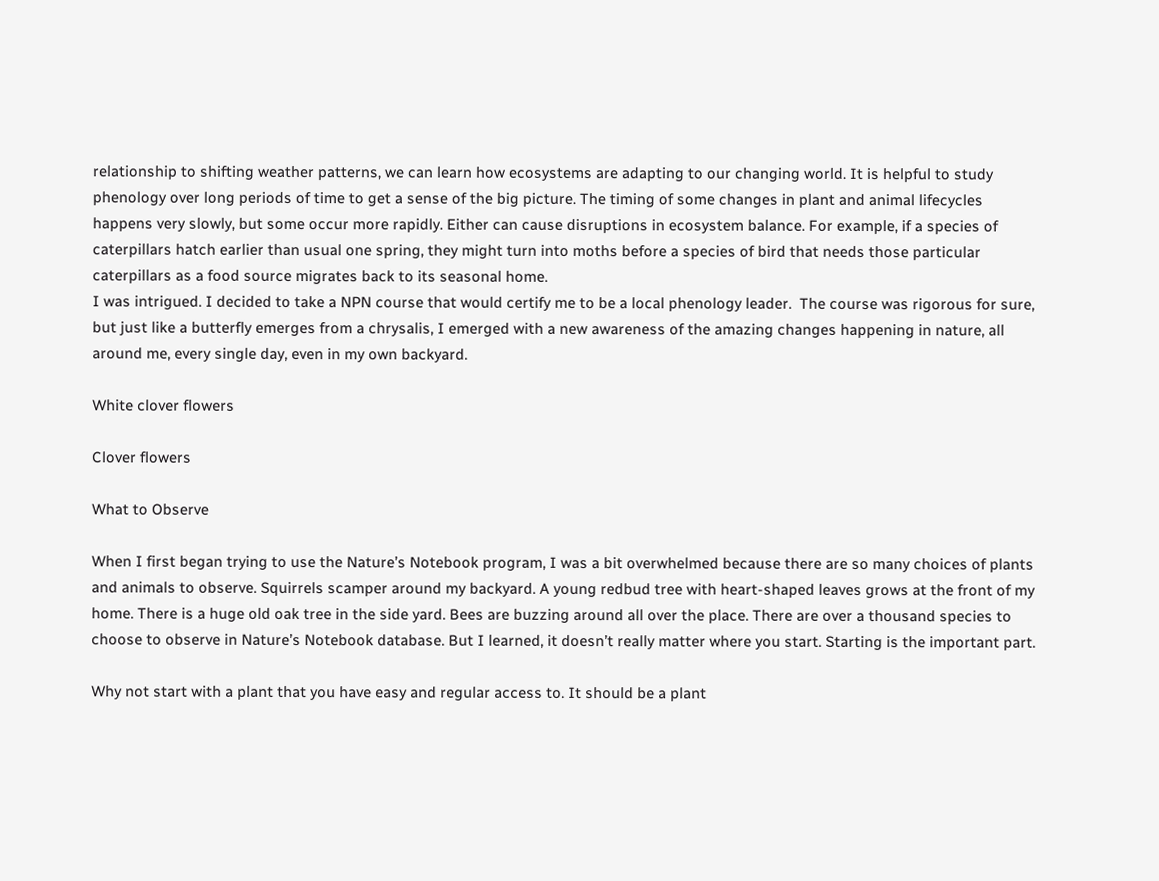relationship to shifting weather patterns, we can learn how ecosystems are adapting to our changing world. It is helpful to study phenology over long periods of time to get a sense of the big picture. The timing of some changes in plant and animal lifecycles happens very slowly, but some occur more rapidly. Either can cause disruptions in ecosystem balance. For example, if a species of caterpillars hatch earlier than usual one spring, they might turn into moths before a species of bird that needs those particular caterpillars as a food source migrates back to its seasonal home.
I was intrigued. I decided to take a NPN course that would certify me to be a local phenology leader.  The course was rigorous for sure, but just like a butterfly emerges from a chrysalis, I emerged with a new awareness of the amazing changes happening in nature, all around me, every single day, even in my own backyard.

White clover flowers

Clover flowers

What to Observe

When I first began trying to use the Nature’s Notebook program, I was a bit overwhelmed because there are so many choices of plants and animals to observe. Squirrels scamper around my backyard. A young redbud tree with heart-shaped leaves grows at the front of my home. There is a huge old oak tree in the side yard. Bees are buzzing around all over the place. There are over a thousand species to choose to observe in Nature’s Notebook database. But I learned, it doesn’t really matter where you start. Starting is the important part.

Why not start with a plant that you have easy and regular access to. It should be a plant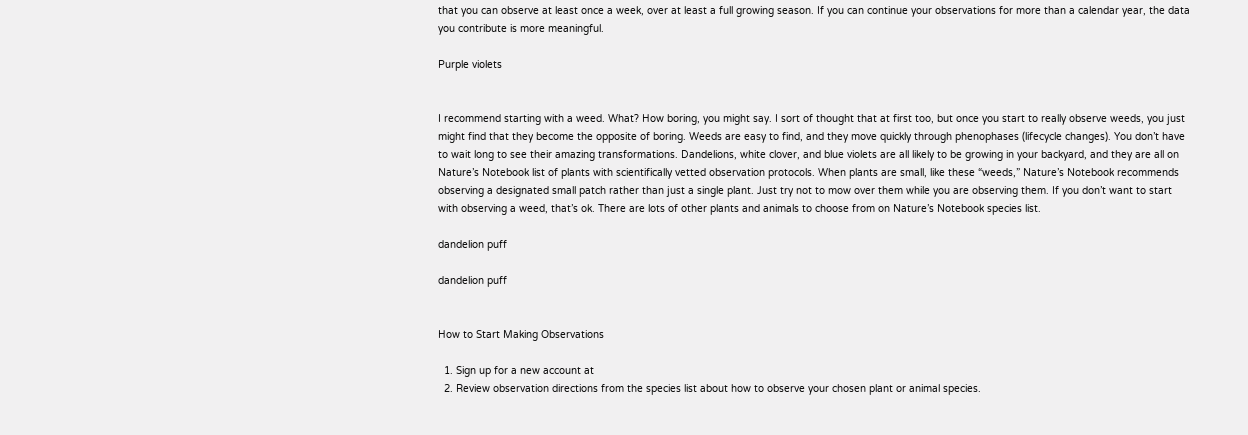that you can observe at least once a week, over at least a full growing season. If you can continue your observations for more than a calendar year, the data you contribute is more meaningful.

Purple violets


I recommend starting with a weed. What? How boring, you might say. I sort of thought that at first too, but once you start to really observe weeds, you just might find that they become the opposite of boring. Weeds are easy to find, and they move quickly through phenophases (lifecycle changes). You don’t have to wait long to see their amazing transformations. Dandelions, white clover, and blue violets are all likely to be growing in your backyard, and they are all on Nature’s Notebook list of plants with scientifically vetted observation protocols. When plants are small, like these “weeds,” Nature’s Notebook recommends observing a designated small patch rather than just a single plant. Just try not to mow over them while you are observing them. If you don’t want to start with observing a weed, that’s ok. There are lots of other plants and animals to choose from on Nature’s Notebook species list.

dandelion puff

dandelion puff


How to Start Making Observations

  1. Sign up for a new account at
  2. Review observation directions from the species list about how to observe your chosen plant or animal species.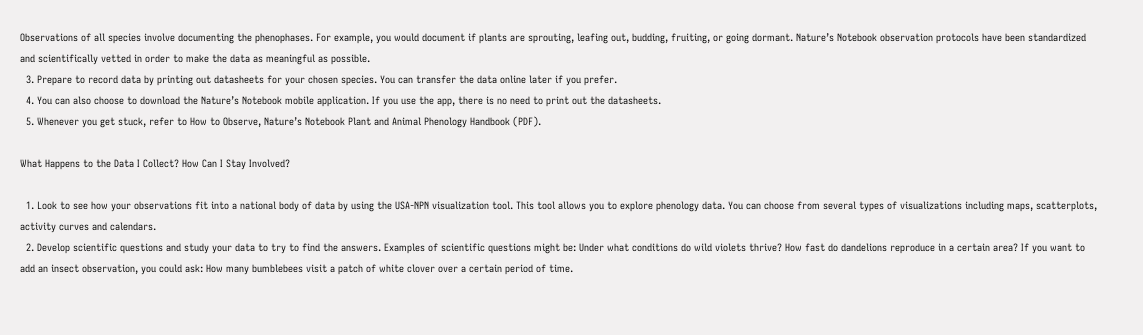Observations of all species involve documenting the phenophases. For example, you would document if plants are sprouting, leafing out, budding, fruiting, or going dormant. Nature’s Notebook observation protocols have been standardized and scientifically vetted in order to make the data as meaningful as possible.
  3. Prepare to record data by printing out datasheets for your chosen species. You can transfer the data online later if you prefer.
  4. You can also choose to download the Nature’s Notebook mobile application. If you use the app, there is no need to print out the datasheets.
  5. Whenever you get stuck, refer to How to Observe, Nature’s Notebook Plant and Animal Phenology Handbook (PDF).

What Happens to the Data I Collect? How Can I Stay Involved?

  1. Look to see how your observations fit into a national body of data by using the USA-NPN visualization tool. This tool allows you to explore phenology data. You can choose from several types of visualizations including maps, scatterplots, activity curves and calendars.
  2. Develop scientific questions and study your data to try to find the answers. Examples of scientific questions might be: Under what conditions do wild violets thrive? How fast do dandelions reproduce in a certain area? If you want to add an insect observation, you could ask: How many bumblebees visit a patch of white clover over a certain period of time.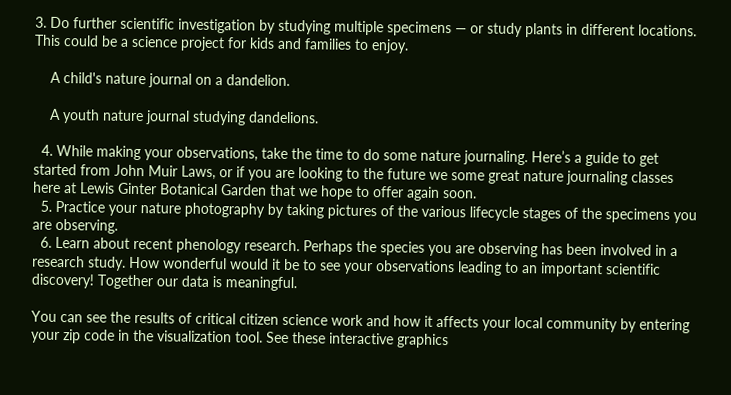3. Do further scientific investigation by studying multiple specimens — or study plants in different locations. This could be a science project for kids and families to enjoy.

    A child's nature journal on a dandelion.

    A youth nature journal studying dandelions.

  4. While making your observations, take the time to do some nature journaling. Here’s a guide to get started from John Muir Laws, or if you are looking to the future we some great nature journaling classes here at Lewis Ginter Botanical Garden that we hope to offer again soon.
  5. Practice your nature photography by taking pictures of the various lifecycle stages of the specimens you are observing.
  6. Learn about recent phenology research. Perhaps the species you are observing has been involved in a research study. How wonderful would it be to see your observations leading to an important scientific discovery! Together our data is meaningful.

You can see the results of critical citizen science work and how it affects your local community by entering your zip code in the visualization tool. See these interactive graphics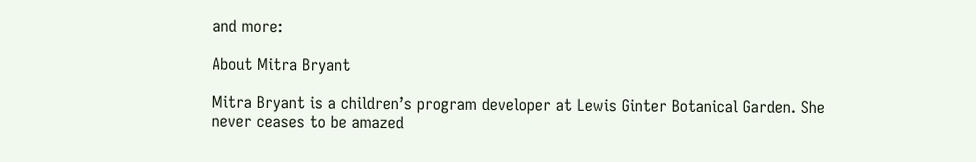and more:

About Mitra Bryant

Mitra Bryant is a children’s program developer at Lewis Ginter Botanical Garden. She never ceases to be amazed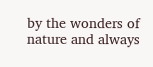by the wonders of nature and always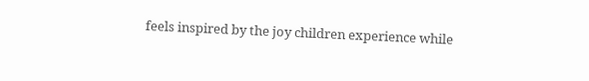feels inspired by the joy children experience while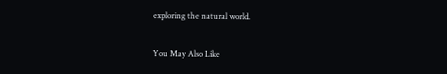exploring the natural world.

You May Also Like